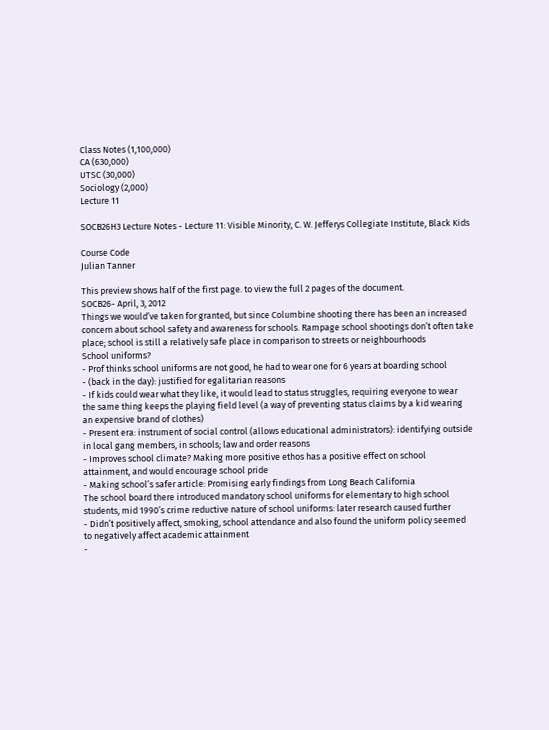Class Notes (1,100,000)
CA (630,000)
UTSC (30,000)
Sociology (2,000)
Lecture 11

SOCB26H3 Lecture Notes - Lecture 11: Visible Minority, C. W. Jefferys Collegiate Institute, Black Kids

Course Code
Julian Tanner

This preview shows half of the first page. to view the full 2 pages of the document.
SOCB26- April, 3, 2012
Things we would’ve taken for granted, but since Columbine shooting there has been an increased
concern about school safety and awareness for schools. Rampage school shootings don’t often take
place; school is still a relatively safe place in comparison to streets or neighbourhoods
School uniforms?
- Prof thinks school uniforms are not good, he had to wear one for 6 years at boarding school
- (back in the day): justified for egalitarian reasons
- If kids could wear what they like, it would lead to status struggles, requiring everyone to wear
the same thing keeps the playing field level (a way of preventing status claims by a kid wearing
an expensive brand of clothes)
- Present era: instrument of social control (allows educational administrators): identifying outside
in local gang members, in schools; law and order reasons
- Improves school climate? Making more positive ethos has a positive effect on school
attainment, and would encourage school pride
- Making school’s safer article: Promising early findings from Long Beach California
The school board there introduced mandatory school uniforms for elementary to high school
students, mid 1990’s crime reductive nature of school uniforms: later research caused further
- Didn’t positively affect, smoking, school attendance and also found the uniform policy seemed
to negatively affect academic attainment
-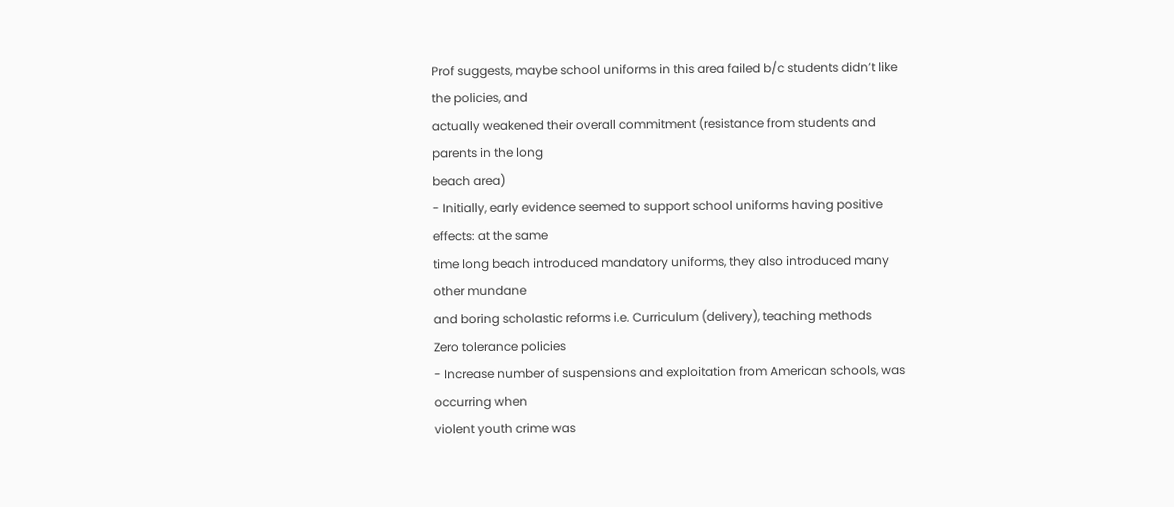Prof suggests, maybe school uniforms in this area failed b/c students didn’t like the policies, and
actually weakened their overall commitment (resistance from students and parents in the long
beach area)
- Initially, early evidence seemed to support school uniforms having positive effects: at the same
time long beach introduced mandatory uniforms, they also introduced many other mundane
and boring scholastic reforms i.e. Curriculum (delivery), teaching methods
Zero tolerance policies
- Increase number of suspensions and exploitation from American schools, was occurring when
violent youth crime was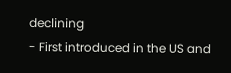declining
- First introduced in the US and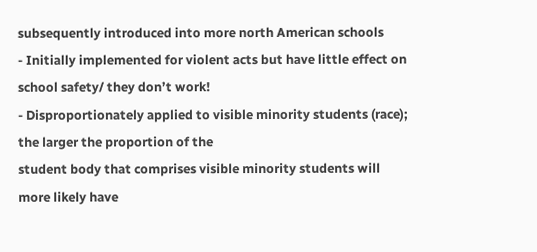subsequently introduced into more north American schools
- Initially implemented for violent acts but have little effect on school safety/ they don’t work!
- Disproportionately applied to visible minority students (race); the larger the proportion of the
student body that comprises visible minority students will more likely have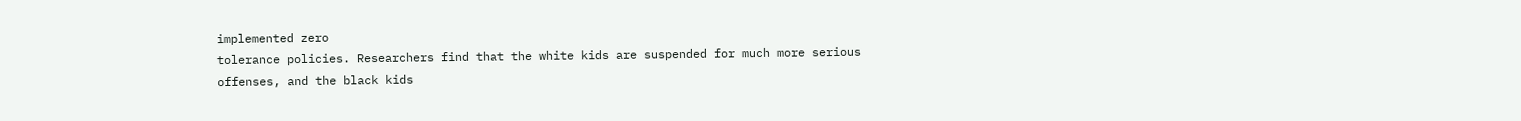implemented zero
tolerance policies. Researchers find that the white kids are suspended for much more serious
offenses, and the black kids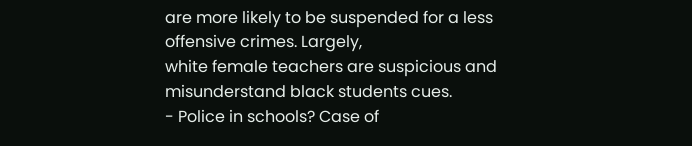are more likely to be suspended for a less offensive crimes. Largely,
white female teachers are suspicious and misunderstand black students cues.
- Police in schools? Case of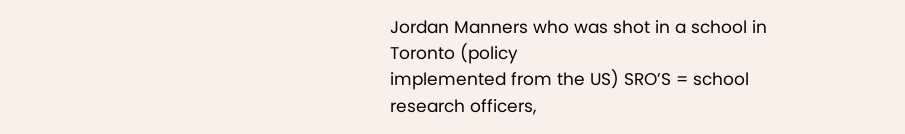Jordan Manners who was shot in a school in Toronto (policy
implemented from the US) SRO’S = school research officers,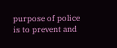purpose of police is to prevent and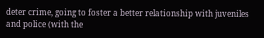deter crime, going to foster a better relationship with juveniles and police (with the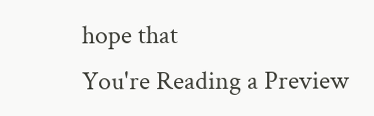hope that
You're Reading a Preview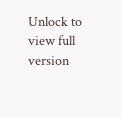Unlock to view full version